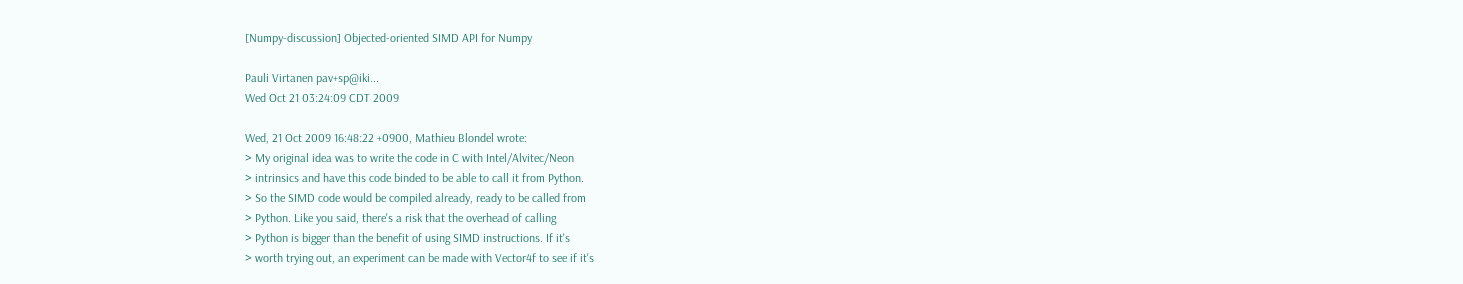[Numpy-discussion] Objected-oriented SIMD API for Numpy

Pauli Virtanen pav+sp@iki...
Wed Oct 21 03:24:09 CDT 2009

Wed, 21 Oct 2009 16:48:22 +0900, Mathieu Blondel wrote:
> My original idea was to write the code in C with Intel/Alvitec/Neon
> intrinsics and have this code binded to be able to call it from Python.
> So the SIMD code would be compiled already, ready to be called from
> Python. Like you said, there's a risk that the overhead of calling
> Python is bigger than the benefit of using SIMD instructions. If it's
> worth trying out, an experiment can be made with Vector4f to see if it's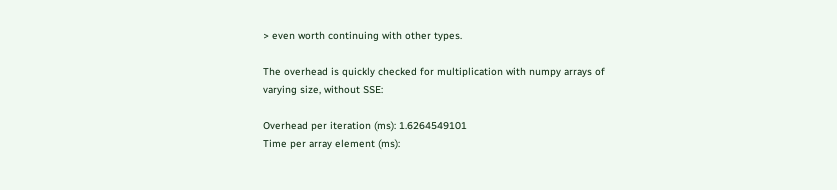> even worth continuing with other types.

The overhead is quickly checked for multiplication with numpy arrays of
varying size, without SSE:

Overhead per iteration (ms): 1.6264549101
Time per array element (ms):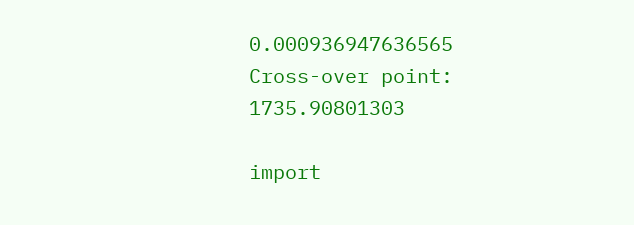0.000936947636565
Cross-over point:            1735.90801303

import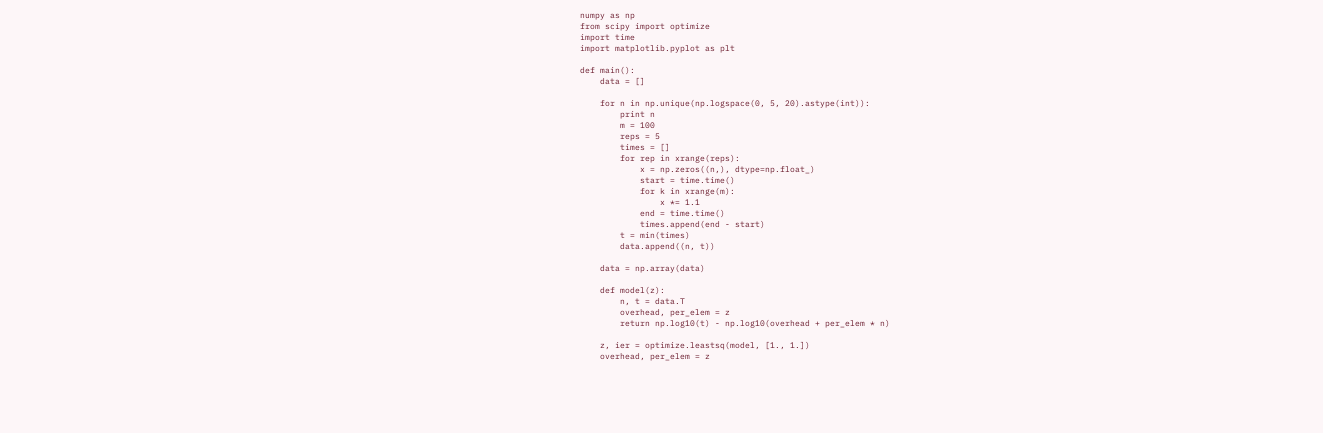numpy as np
from scipy import optimize
import time
import matplotlib.pyplot as plt

def main():
    data = []

    for n in np.unique(np.logspace(0, 5, 20).astype(int)):
        print n
        m = 100
        reps = 5
        times = []
        for rep in xrange(reps):
            x = np.zeros((n,), dtype=np.float_)
            start = time.time()
            for k in xrange(m):
                x *= 1.1
            end = time.time()
            times.append(end - start)
        t = min(times)
        data.append((n, t))

    data = np.array(data)

    def model(z):
        n, t = data.T
        overhead, per_elem = z
        return np.log10(t) - np.log10(overhead + per_elem * n)

    z, ier = optimize.leastsq(model, [1., 1.])
    overhead, per_elem = z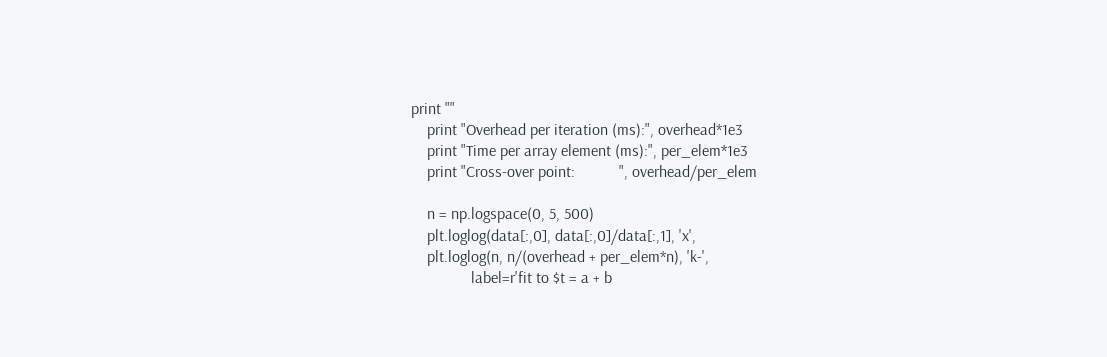print ""
    print "Overhead per iteration (ms):", overhead*1e3
    print "Time per array element (ms):", per_elem*1e3
    print "Cross-over point:           ", overhead/per_elem

    n = np.logspace(0, 5, 500)
    plt.loglog(data[:,0], data[:,0]/data[:,1], 'x',
    plt.loglog(n, n/(overhead + per_elem*n), 'k-',
               label=r'fit to $t = a + b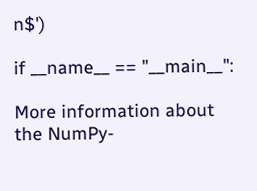n$')

if __name__ == "__main__":

More information about the NumPy-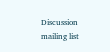Discussion mailing list